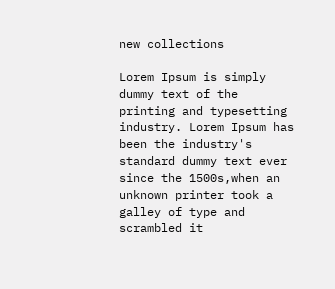new collections

Lorem Ipsum is simply dummy text of the printing and typesetting industry. Lorem Ipsum has been the industry's standard dummy text ever since the 1500s,when an unknown printer took a galley of type and scrambled it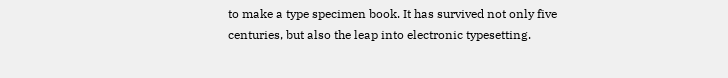to make a type specimen book. It has survived not only five centuries, but also the leap into electronic typesetting.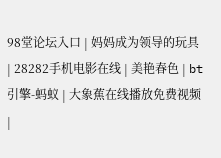98堂论坛入口 | 妈妈成为领导的玩具 | 28282手机电影在线 | 美艳春色 | bt引擎-蚂蚁 | 大象蕉在线播放免费视频 |